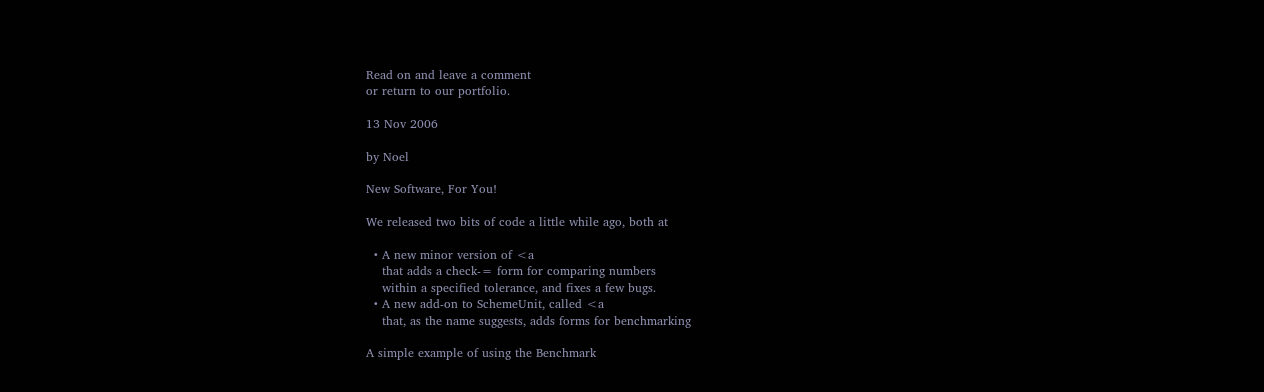Read on and leave a comment
or return to our portfolio.

13 Nov 2006

by Noel

New Software, For You!

We released two bits of code a little while ago, both at

  • A new minor version of <a
    that adds a check-= form for comparing numbers
    within a specified tolerance, and fixes a few bugs.
  • A new add-on to SchemeUnit, called <a
    that, as the name suggests, adds forms for benchmarking

A simple example of using the Benchmark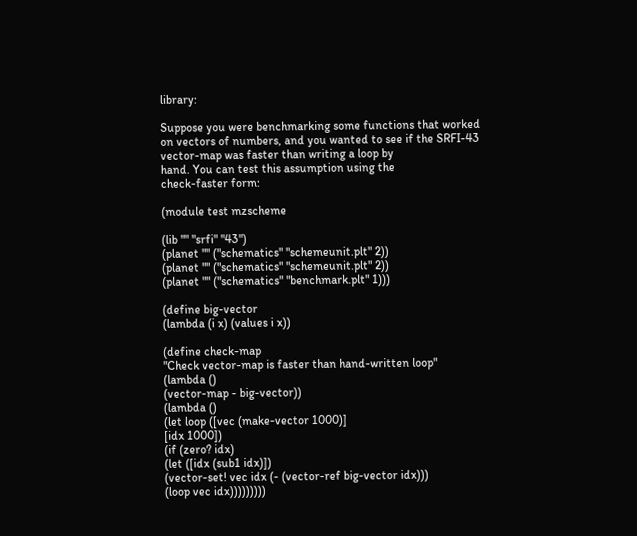library:

Suppose you were benchmarking some functions that worked
on vectors of numbers, and you wanted to see if the SRFI-43
vector-map was faster than writing a loop by
hand. You can test this assumption using the
check-faster form:

(module test mzscheme

(lib "" "srfi" "43")
(planet "" ("schematics" "schemeunit.plt" 2))
(planet "" ("schematics" "schemeunit.plt" 2))
(planet "" ("schematics" "benchmark.plt" 1)))

(define big-vector
(lambda (i x) (values i x))

(define check-map
"Check vector-map is faster than hand-written loop"
(lambda ()
(vector-map - big-vector))
(lambda ()
(let loop ([vec (make-vector 1000)]
[idx 1000])
(if (zero? idx)
(let ([idx (sub1 idx)])
(vector-set! vec idx (- (vector-ref big-vector idx)))
(loop vec idx)))))))))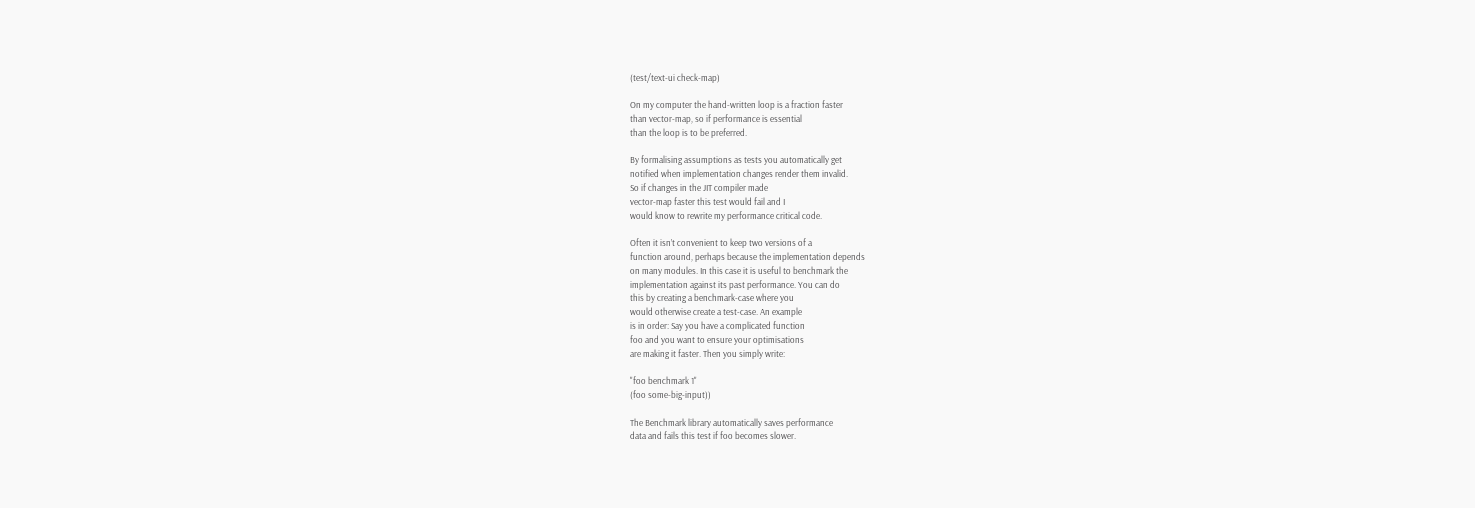(test/text-ui check-map)

On my computer the hand-written loop is a fraction faster
than vector-map, so if performance is essential
than the loop is to be preferred.

By formalising assumptions as tests you automatically get
notified when implementation changes render them invalid.
So if changes in the JIT compiler made
vector-map faster this test would fail and I
would know to rewrite my performance critical code.

Often it isn’t convenient to keep two versions of a
function around, perhaps because the implementation depends
on many modules. In this case it is useful to benchmark the
implementation against its past performance. You can do
this by creating a benchmark-case where you
would otherwise create a test-case. An example
is in order: Say you have a complicated function
foo and you want to ensure your optimisations
are making it faster. Then you simply write:

"foo benchmark 1"
(foo some-big-input))

The Benchmark library automatically saves performance
data and fails this test if foo becomes slower.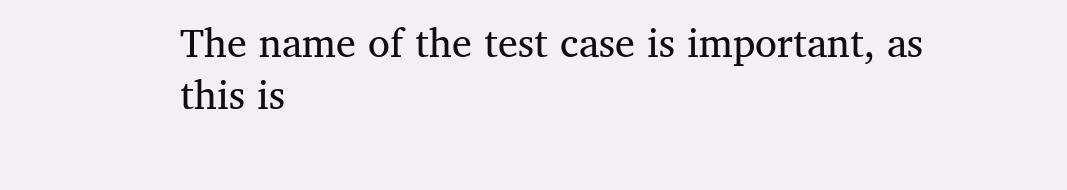The name of the test case is important, as this is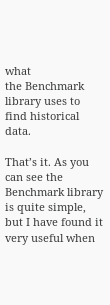what
the Benchmark library uses to find historical data.

That’s it. As you can see the Benchmark library is quite simple, but I have found it very useful when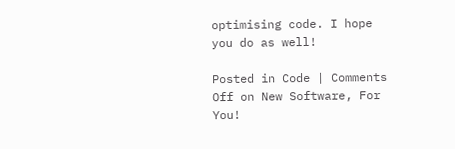optimising code. I hope you do as well!

Posted in Code | Comments Off on New Software, For You!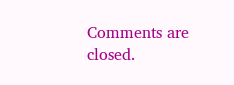Comments are closed.